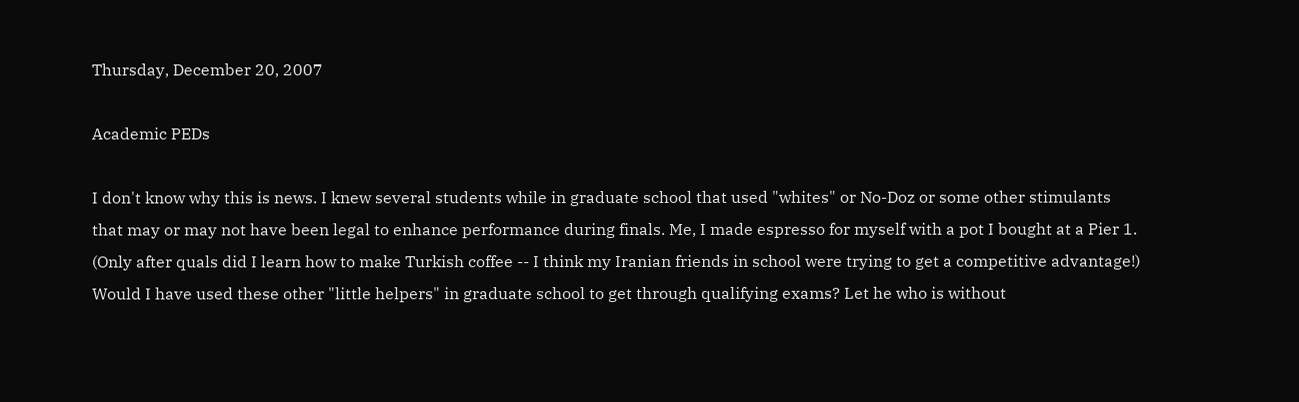Thursday, December 20, 2007

Academic PEDs

I don't know why this is news. I knew several students while in graduate school that used "whites" or No-Doz or some other stimulants that may or may not have been legal to enhance performance during finals. Me, I made espresso for myself with a pot I bought at a Pier 1. (Only after quals did I learn how to make Turkish coffee -- I think my Iranian friends in school were trying to get a competitive advantage!) Would I have used these other "little helpers" in graduate school to get through qualifying exams? Let he who is without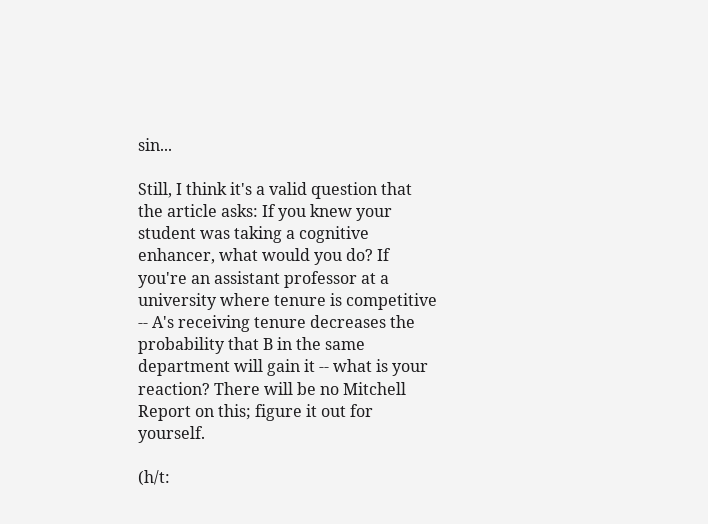sin...

Still, I think it's a valid question that the article asks: If you knew your student was taking a cognitive enhancer, what would you do? If you're an assistant professor at a university where tenure is competitive -- A's receiving tenure decreases the probability that B in the same department will gain it -- what is your reaction? There will be no Mitchell Report on this; figure it out for yourself.

(h/t: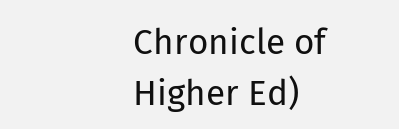Chronicle of Higher Ed)